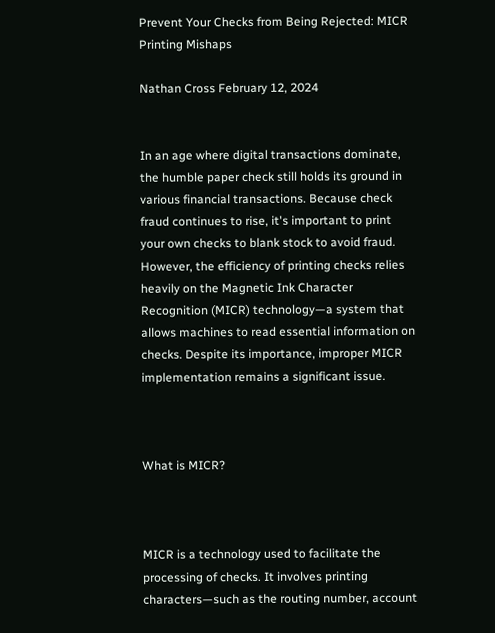Prevent Your Checks from Being Rejected: MICR Printing Mishaps

Nathan Cross February 12, 2024


In an age where digital transactions dominate, the humble paper check still holds its ground in various financial transactions. Because check fraud continues to rise, it's important to print your own checks to blank stock to avoid fraud. However, the efficiency of printing checks relies heavily on the Magnetic Ink Character Recognition (MICR) technology—a system that allows machines to read essential information on checks. Despite its importance, improper MICR implementation remains a significant issue.



What is MICR?



MICR is a technology used to facilitate the processing of checks. It involves printing characters—such as the routing number, account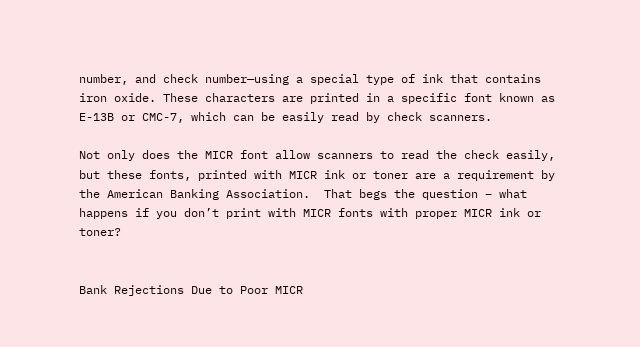number, and check number—using a special type of ink that contains iron oxide. These characters are printed in a specific font known as E-13B or CMC-7, which can be easily read by check scanners.

Not only does the MICR font allow scanners to read the check easily, but these fonts, printed with MICR ink or toner are a requirement by the American Banking Association.  That begs the question – what happens if you don’t print with MICR fonts with proper MICR ink or toner?


Bank Rejections Due to Poor MICR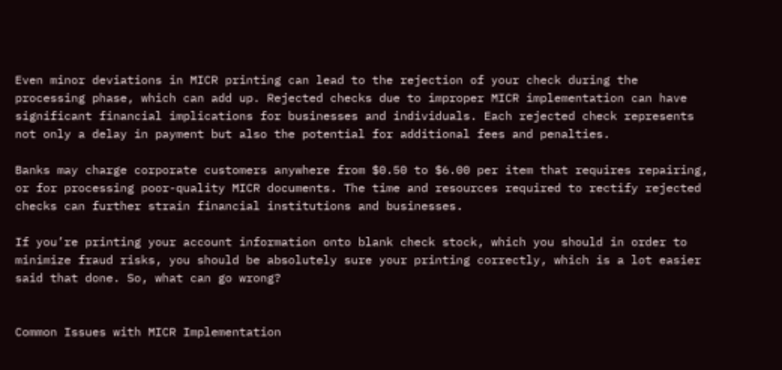Even minor deviations in MICR printing can lead to the rejection of your check during the processing phase, which can add up. Rejected checks due to improper MICR implementation can have significant financial implications for businesses and individuals. Each rejected check represents not only a delay in payment but also the potential for additional fees and penalties.

Banks may charge corporate customers anywhere from $0.50 to $6.00 per item that requires repairing, or for processing poor-quality MICR documents. The time and resources required to rectify rejected checks can further strain financial institutions and businesses.

If you’re printing your account information onto blank check stock, which you should in order to minimize fraud risks, you should be absolutely sure your printing correctly, which is a lot easier said that done. So, what can go wrong?


Common Issues with MICR Implementation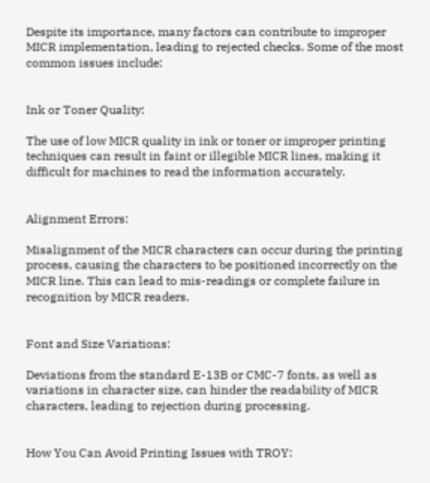Despite its importance, many factors can contribute to improper MICR implementation, leading to rejected checks. Some of the most common issues include:


Ink or Toner Quality:

The use of low MICR quality in ink or toner or improper printing techniques can result in faint or illegible MICR lines, making it difficult for machines to read the information accurately.


Alignment Errors:

Misalignment of the MICR characters can occur during the printing process, causing the characters to be positioned incorrectly on the MICR line. This can lead to mis-readings or complete failure in recognition by MICR readers.


Font and Size Variations:

Deviations from the standard E-13B or CMC-7 fonts, as well as variations in character size, can hinder the readability of MICR characters, leading to rejection during processing.


How You Can Avoid Printing Issues with TROY: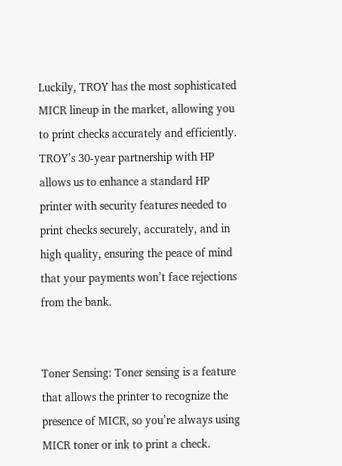Luckily, TROY has the most sophisticated MICR lineup in the market, allowing you to print checks accurately and efficiently. TROY’s 30-year partnership with HP allows us to enhance a standard HP printer with security features needed to print checks securely, accurately, and in high quality, ensuring the peace of mind that your payments won’t face rejections from the bank.


Toner Sensing: Toner sensing is a feature that allows the printer to recognize the presence of MICR, so you’re always using MICR toner or ink to print a check.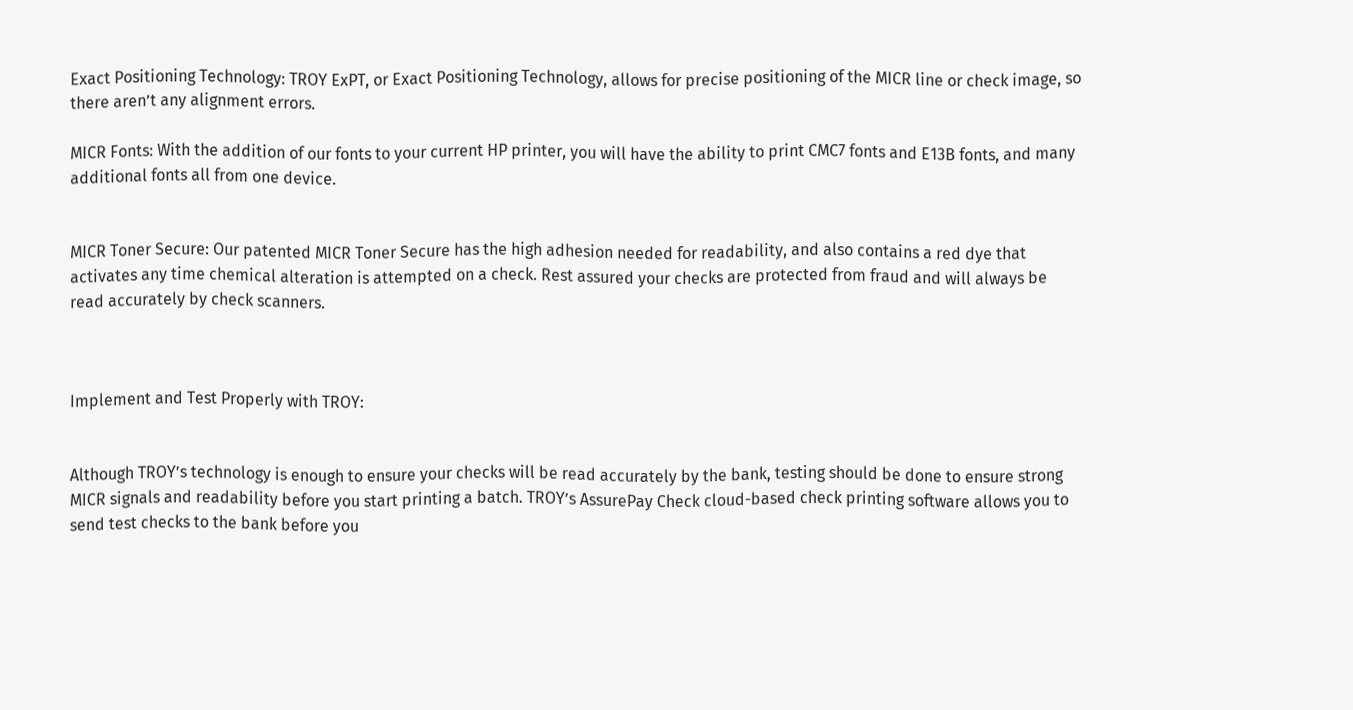Exact Positioning Technology: TROY ExPT, or Exact Positioning Technology, allows for precise positioning of the MICR line or check image, so there aren’t any alignment errors.

MICR Fonts: With the addition of our fonts to your current HP printer, you will have the ability to print CMC7 fonts and E13B fonts, and many additional fonts all from one device.


MICR Toner Secure: Our patented MICR Toner Secure has the high adhesion needed for readability, and also contains a red dye that activates any time chemical alteration is attempted on a check. Rest assured your checks are protected from fraud and will always be read accurately by check scanners.



Implement and Test Properly with TROY:


Although TROY’s technology is enough to ensure your checks will be read accurately by the bank, testing should be done to ensure strong MICR signals and readability before you start printing a batch. TROY’s AssurePay Check cloud-based check printing software allows you to send test checks to the bank before you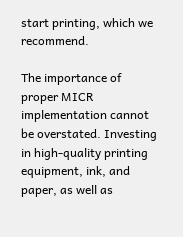start printing, which we recommend.

The importance of proper MICR implementation cannot be overstated. Investing in high-quality printing equipment, ink, and paper, as well as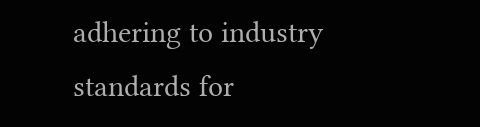adhering to industry standards for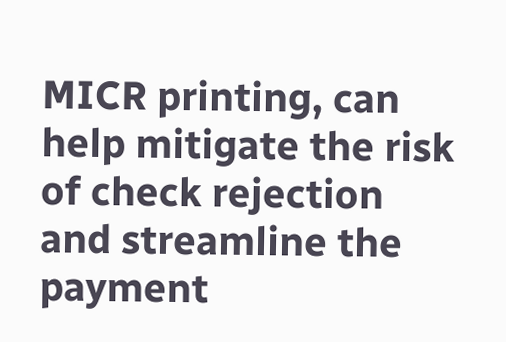MICR printing, can help mitigate the risk of check rejection and streamline the payment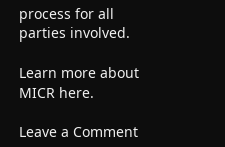process for all parties involved.

Learn more about MICR here.

Leave a Comment